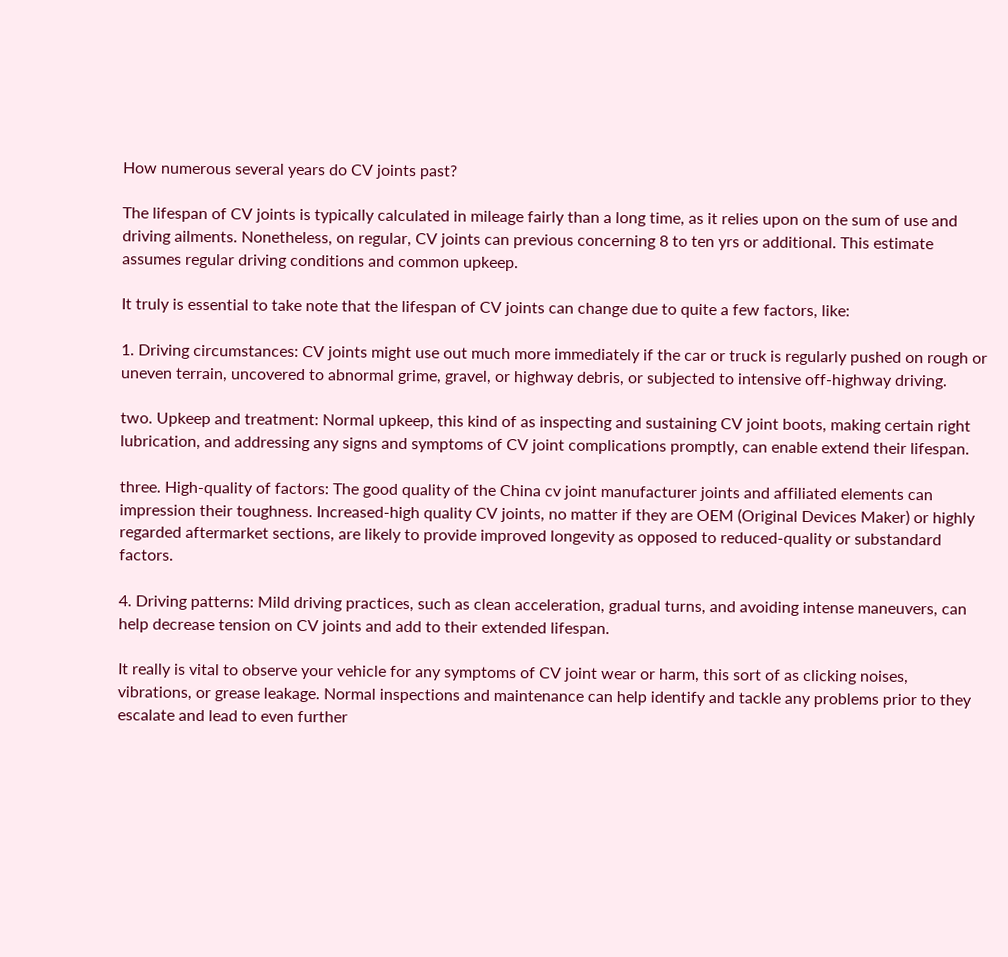How numerous several years do CV joints past?

The lifespan of CV joints is typically calculated in mileage fairly than a long time, as it relies upon on the sum of use and driving ailments. Nonetheless, on regular, CV joints can previous concerning 8 to ten yrs or additional. This estimate assumes regular driving conditions and common upkeep.

It truly is essential to take note that the lifespan of CV joints can change due to quite a few factors, like:

1. Driving circumstances: CV joints might use out much more immediately if the car or truck is regularly pushed on rough or uneven terrain, uncovered to abnormal grime, gravel, or highway debris, or subjected to intensive off-highway driving.

two. Upkeep and treatment: Normal upkeep, this kind of as inspecting and sustaining CV joint boots, making certain right lubrication, and addressing any signs and symptoms of CV joint complications promptly, can enable extend their lifespan.

three. High-quality of factors: The good quality of the China cv joint manufacturer joints and affiliated elements can impression their toughness. Increased-high quality CV joints, no matter if they are OEM (Original Devices Maker) or highly regarded aftermarket sections, are likely to provide improved longevity as opposed to reduced-quality or substandard factors.

4. Driving patterns: Mild driving practices, such as clean acceleration, gradual turns, and avoiding intense maneuvers, can help decrease tension on CV joints and add to their extended lifespan.

It really is vital to observe your vehicle for any symptoms of CV joint wear or harm, this sort of as clicking noises, vibrations, or grease leakage. Normal inspections and maintenance can help identify and tackle any problems prior to they escalate and lead to even further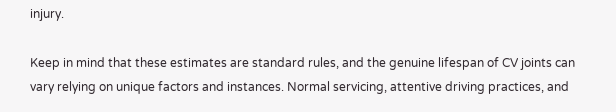injury.

Keep in mind that these estimates are standard rules, and the genuine lifespan of CV joints can vary relying on unique factors and instances. Normal servicing, attentive driving practices, and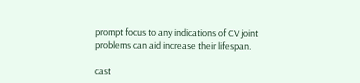prompt focus to any indications of CV joint problems can aid increase their lifespan.

cast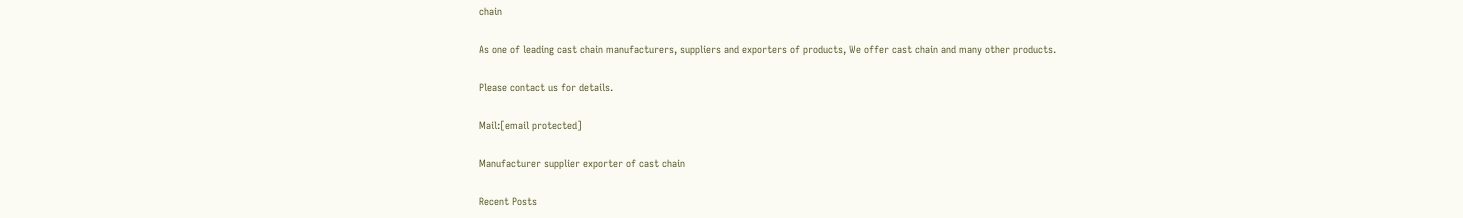chain

As one of leading cast chain manufacturers, suppliers and exporters of products, We offer cast chain and many other products.

Please contact us for details.

Mail:[email protected]

Manufacturer supplier exporter of cast chain

Recent Posts